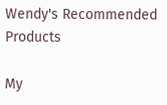Wendy's Recommended Products

My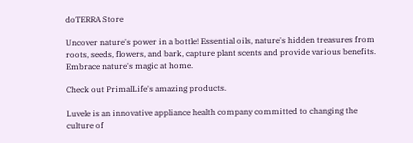doTERRA Store

Uncover nature's power in a bottle! Essential oils, nature's hidden treasures from roots, seeds, flowers, and bark, capture plant scents and provide various benefits. Embrace nature's magic at home.

Check out PrimalLife's amazing products.

Luvele is an innovative appliance health company committed to changing the culture of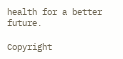health for a better future.

Copyright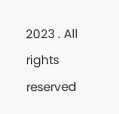2023 . All rights reserved